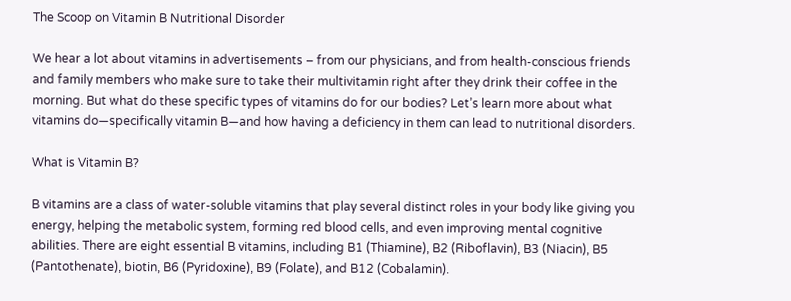The Scoop on Vitamin B Nutritional Disorder

We hear a lot about vitamins in advertisements – from our physicians, and from health-conscious friends and family members who make sure to take their multivitamin right after they drink their coffee in the morning. But what do these specific types of vitamins do for our bodies? Let’s learn more about what vitamins do—specifically vitamin B—and how having a deficiency in them can lead to nutritional disorders.

What is Vitamin B?

B vitamins are a class of water-soluble vitamins that play several distinct roles in your body like giving you energy, helping the metabolic system, forming red blood cells, and even improving mental cognitive abilities. There are eight essential B vitamins, including B1 (Thiamine), B2 (Riboflavin), B3 (Niacin), B5 (Pantothenate), biotin, B6 (Pyridoxine), B9 (Folate), and B12 (Cobalamin).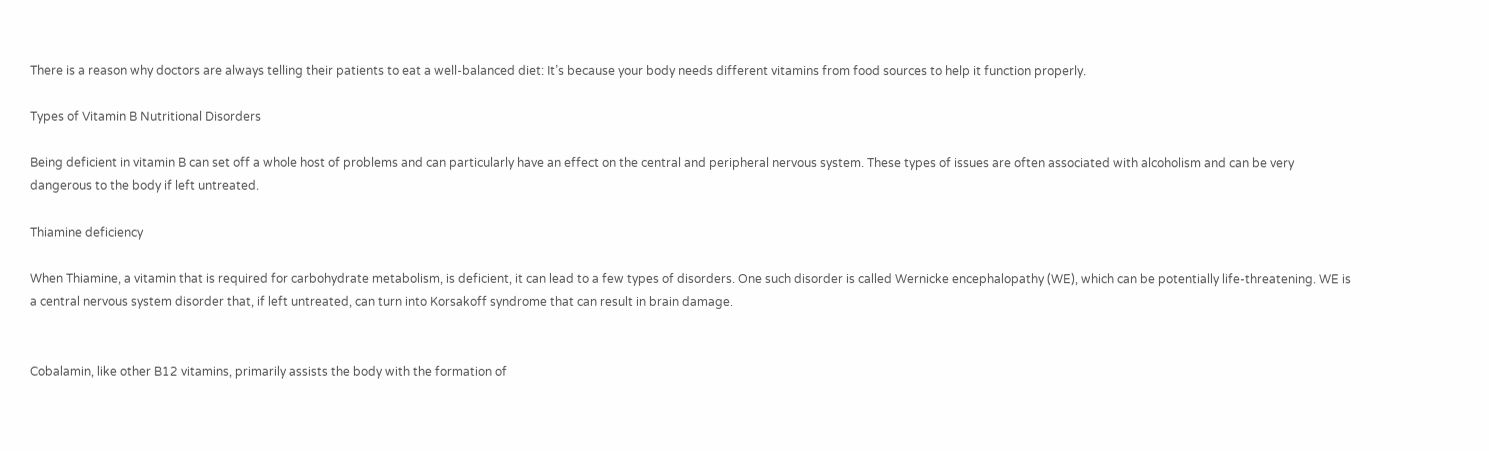There is a reason why doctors are always telling their patients to eat a well-balanced diet: It’s because your body needs different vitamins from food sources to help it function properly.

Types of Vitamin B Nutritional Disorders

Being deficient in vitamin B can set off a whole host of problems and can particularly have an effect on the central and peripheral nervous system. These types of issues are often associated with alcoholism and can be very dangerous to the body if left untreated.

Thiamine deficiency

When Thiamine, a vitamin that is required for carbohydrate metabolism, is deficient, it can lead to a few types of disorders. One such disorder is called Wernicke encephalopathy (WE), which can be potentially life-threatening. WE is a central nervous system disorder that, if left untreated, can turn into Korsakoff syndrome that can result in brain damage.


Cobalamin, like other B12 vitamins, primarily assists the body with the formation of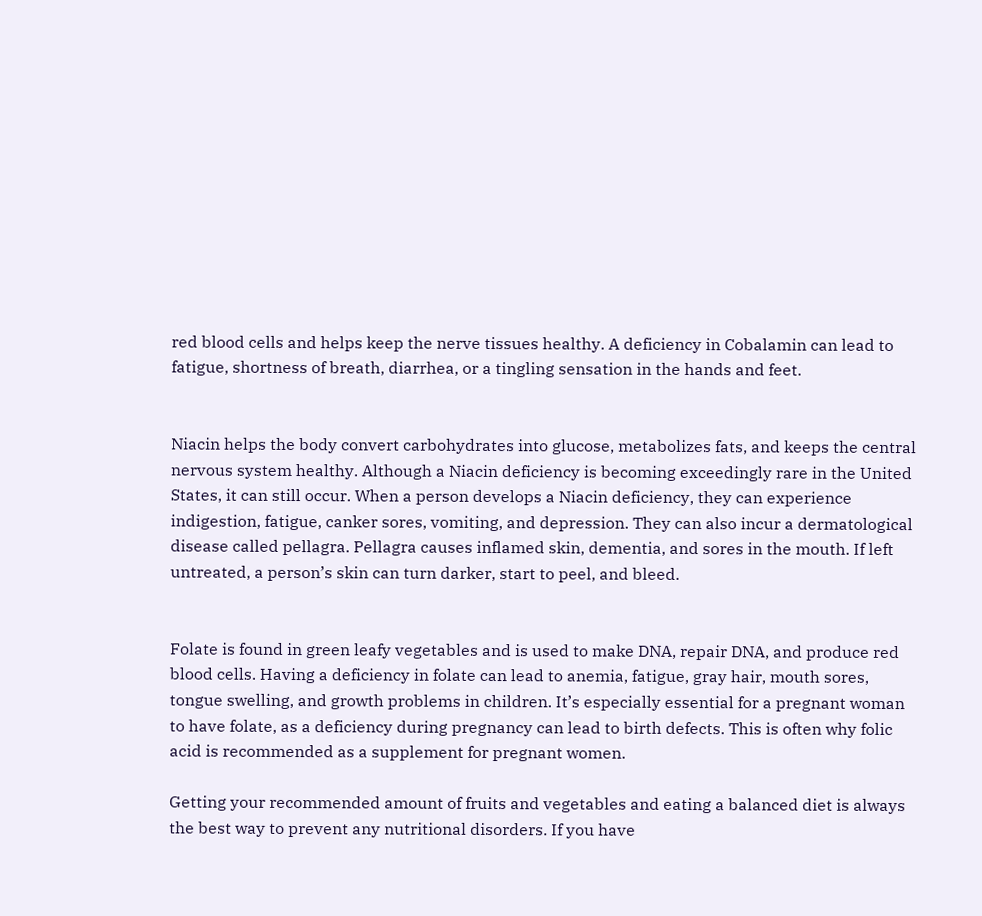red blood cells and helps keep the nerve tissues healthy. A deficiency in Cobalamin can lead to fatigue, shortness of breath, diarrhea, or a tingling sensation in the hands and feet.


Niacin helps the body convert carbohydrates into glucose, metabolizes fats, and keeps the central nervous system healthy. Although a Niacin deficiency is becoming exceedingly rare in the United States, it can still occur. When a person develops a Niacin deficiency, they can experience indigestion, fatigue, canker sores, vomiting, and depression. They can also incur a dermatological disease called pellagra. Pellagra causes inflamed skin, dementia, and sores in the mouth. If left untreated, a person’s skin can turn darker, start to peel, and bleed.


Folate is found in green leafy vegetables and is used to make DNA, repair DNA, and produce red blood cells. Having a deficiency in folate can lead to anemia, fatigue, gray hair, mouth sores, tongue swelling, and growth problems in children. It’s especially essential for a pregnant woman to have folate, as a deficiency during pregnancy can lead to birth defects. This is often why folic acid is recommended as a supplement for pregnant women.

Getting your recommended amount of fruits and vegetables and eating a balanced diet is always the best way to prevent any nutritional disorders. If you have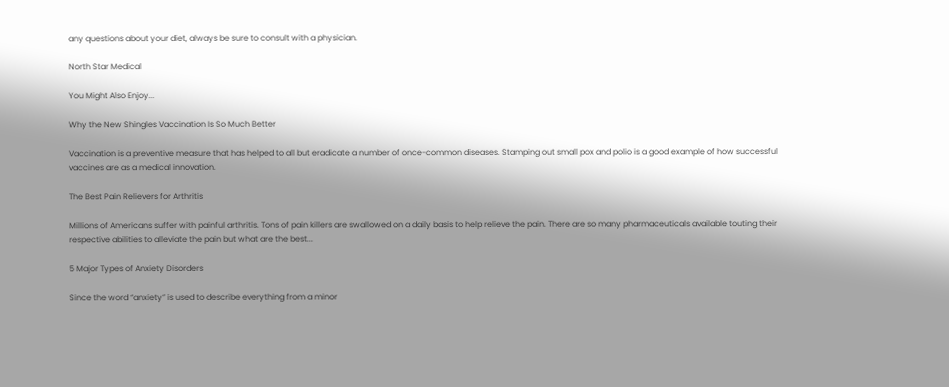any questions about your diet, always be sure to consult with a physician.

North Star Medical

You Might Also Enjoy...

Why the New Shingles Vaccination Is So Much Better

Vaccination is a preventive measure that has helped to all but eradicate a number of once-common diseases. Stamping out small pox and polio is a good example of how successful vaccines are as a medical innovation.

The Best Pain Relievers for Arthritis

Millions of Americans suffer with painful arthritis. Tons of pain killers are swallowed on a daily basis to help relieve the pain. There are so many pharmaceuticals available touting their respective abilities to alleviate the pain but what are the best...

5 Major Types of Anxiety Disorders

Since the word “anxiety” is used to describe everything from a minor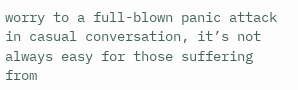worry to a full-blown panic attack in casual conversation, it’s not always easy for those suffering from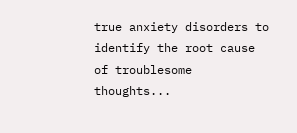true anxiety disorders to identify the root cause of troublesome thoughts...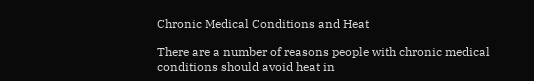Chronic Medical Conditions and Heat

There are a number of reasons people with chronic medical conditions should avoid heat in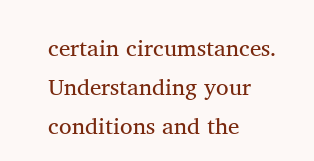certain circumstances. Understanding your conditions and the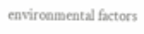environmental factors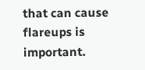that can cause flareups is important.